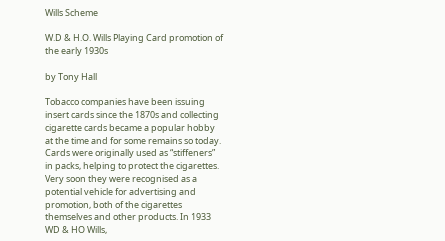Wills Scheme

W.D & H.O. Wills Playing Card promotion of the early 1930s

by Tony Hall

Tobacco companies have been issuing insert cards since the 1870s and collecting cigarette cards became a popular hobby at the time and for some remains so today. Cards were originally used as “stiffeners” in packs, helping to protect the cigarettes. Very soon they were recognised as a potential vehicle for advertising and promotion, both of the cigarettes themselves and other products. In 1933 WD & HO Wills,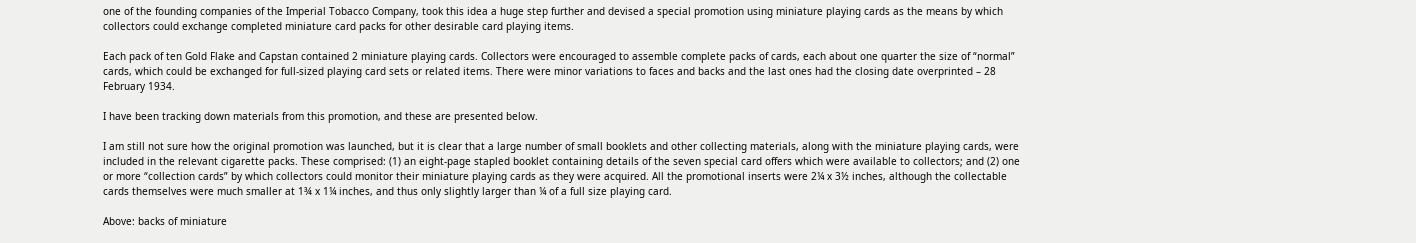one of the founding companies of the Imperial Tobacco Company, took this idea a huge step further and devised a special promotion using miniature playing cards as the means by which collectors could exchange completed miniature card packs for other desirable card playing items.

Each pack of ten Gold Flake and Capstan contained 2 miniature playing cards. Collectors were encouraged to assemble complete packs of cards, each about one quarter the size of “normal” cards, which could be exchanged for full-sized playing card sets or related items. There were minor variations to faces and backs and the last ones had the closing date overprinted – 28 February 1934.

I have been tracking down materials from this promotion, and these are presented below.

I am still not sure how the original promotion was launched, but it is clear that a large number of small booklets and other collecting materials, along with the miniature playing cards, were included in the relevant cigarette packs. These comprised: (1) an eight-page stapled booklet containing details of the seven special card offers which were available to collectors; and (2) one or more “collection cards” by which collectors could monitor their miniature playing cards as they were acquired. All the promotional inserts were 2¼ x 3½ inches, although the collectable cards themselves were much smaller at 1¾ x 1¼ inches, and thus only slightly larger than ¼ of a full size playing card.

Above: backs of miniature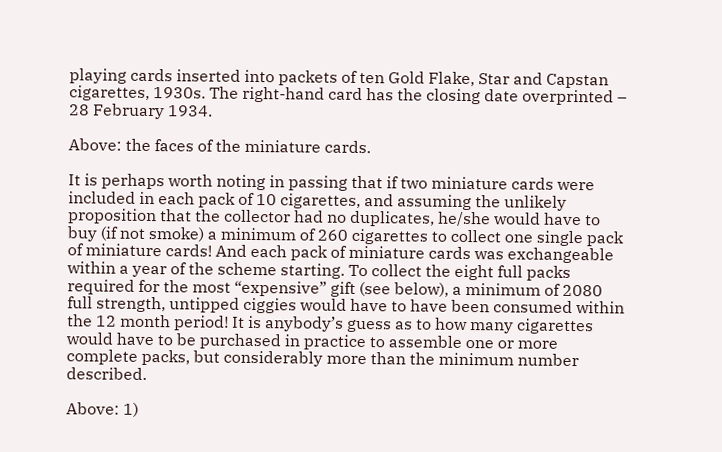playing cards inserted into packets of ten Gold Flake, Star and Capstan cigarettes, 1930s. The right-hand card has the closing date overprinted – 28 February 1934.

Above: the faces of the miniature cards.

It is perhaps worth noting in passing that if two miniature cards were included in each pack of 10 cigarettes, and assuming the unlikely proposition that the collector had no duplicates, he/she would have to buy (if not smoke) a minimum of 260 cigarettes to collect one single pack of miniature cards! And each pack of miniature cards was exchangeable within a year of the scheme starting. To collect the eight full packs required for the most “expensive” gift (see below), a minimum of 2080 full strength, untipped ciggies would have to have been consumed within the 12 month period! It is anybody’s guess as to how many cigarettes would have to be purchased in practice to assemble one or more complete packs, but considerably more than the minimum number described.

Above: 1)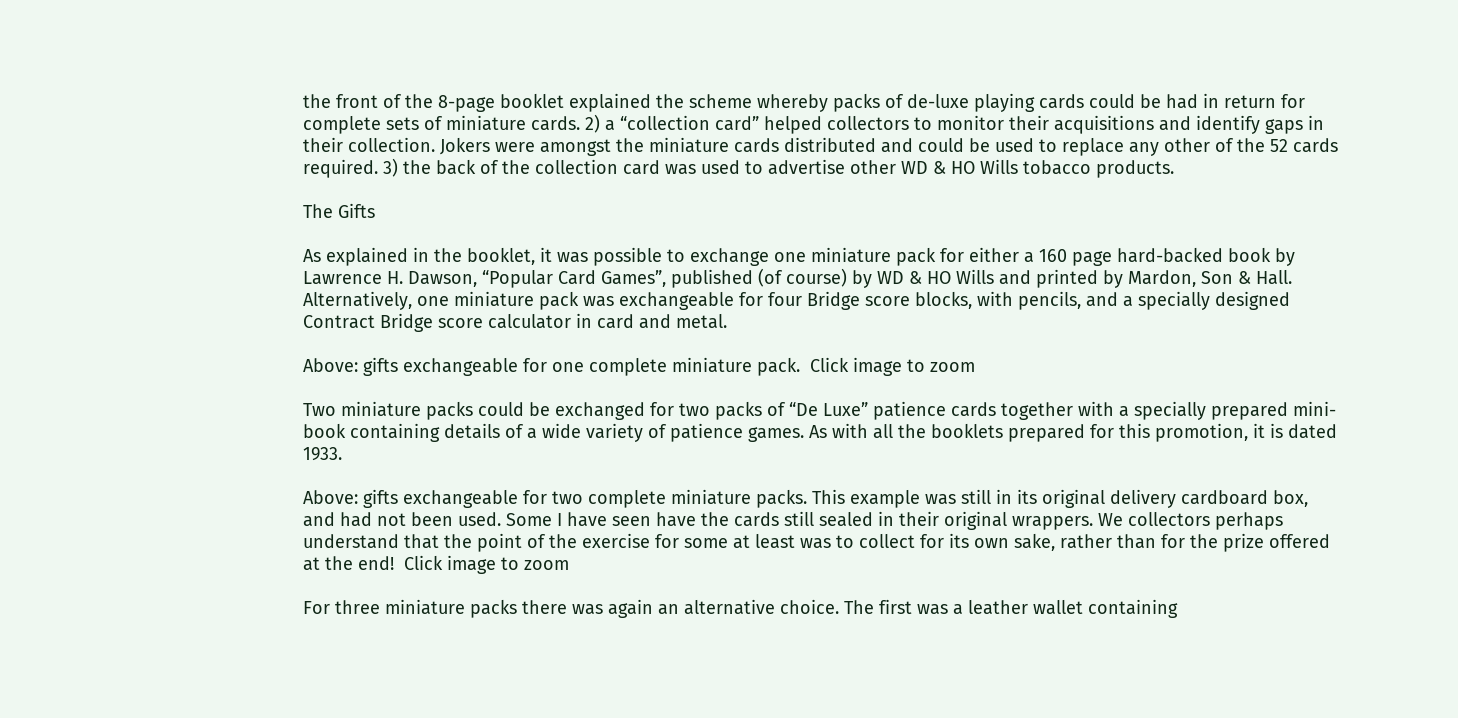the front of the 8-page booklet explained the scheme whereby packs of de-luxe playing cards could be had in return for complete sets of miniature cards. 2) a “collection card” helped collectors to monitor their acquisitions and identify gaps in their collection. Jokers were amongst the miniature cards distributed and could be used to replace any other of the 52 cards required. 3) the back of the collection card was used to advertise other WD & HO Wills tobacco products.

The Gifts

As explained in the booklet, it was possible to exchange one miniature pack for either a 160 page hard-backed book by Lawrence H. Dawson, “Popular Card Games”, published (of course) by WD & HO Wills and printed by Mardon, Son & Hall. Alternatively, one miniature pack was exchangeable for four Bridge score blocks, with pencils, and a specially designed Contract Bridge score calculator in card and metal.

Above: gifts exchangeable for one complete miniature pack.  Click image to zoom

Two miniature packs could be exchanged for two packs of “De Luxe” patience cards together with a specially prepared mini-book containing details of a wide variety of patience games. As with all the booklets prepared for this promotion, it is dated 1933.

Above: gifts exchangeable for two complete miniature packs. This example was still in its original delivery cardboard box, and had not been used. Some I have seen have the cards still sealed in their original wrappers. We collectors perhaps understand that the point of the exercise for some at least was to collect for its own sake, rather than for the prize offered at the end!  Click image to zoom

For three miniature packs there was again an alternative choice. The first was a leather wallet containing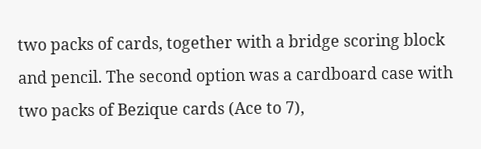two packs of cards, together with a bridge scoring block and pencil. The second option was a cardboard case with two packs of Bezique cards (Ace to 7),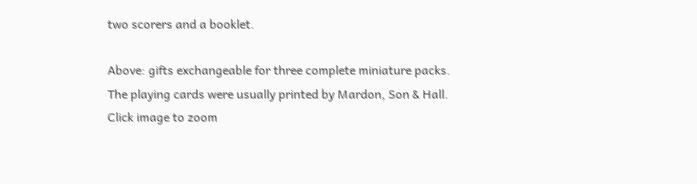two scorers and a booklet.

Above: gifts exchangeable for three complete miniature packs. The playing cards were usually printed by Mardon, Son & Hall.  Click image to zoom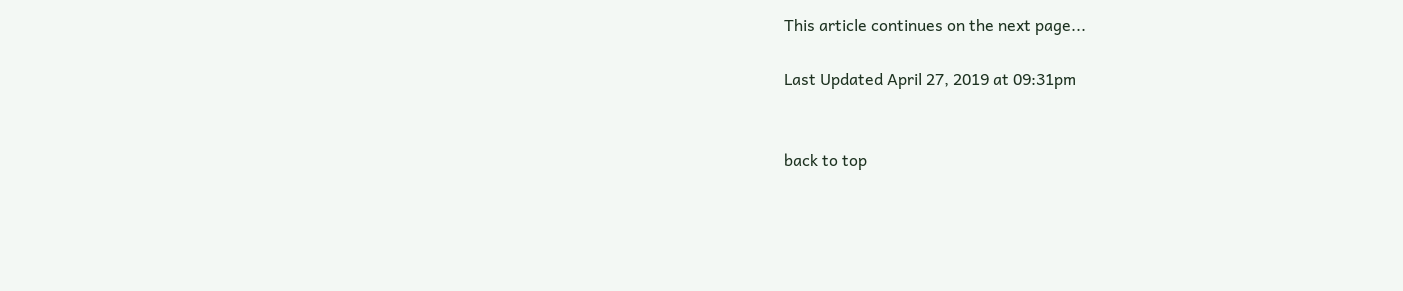This article continues on the next page...

Last Updated April 27, 2019 at 09:31pm


back to top